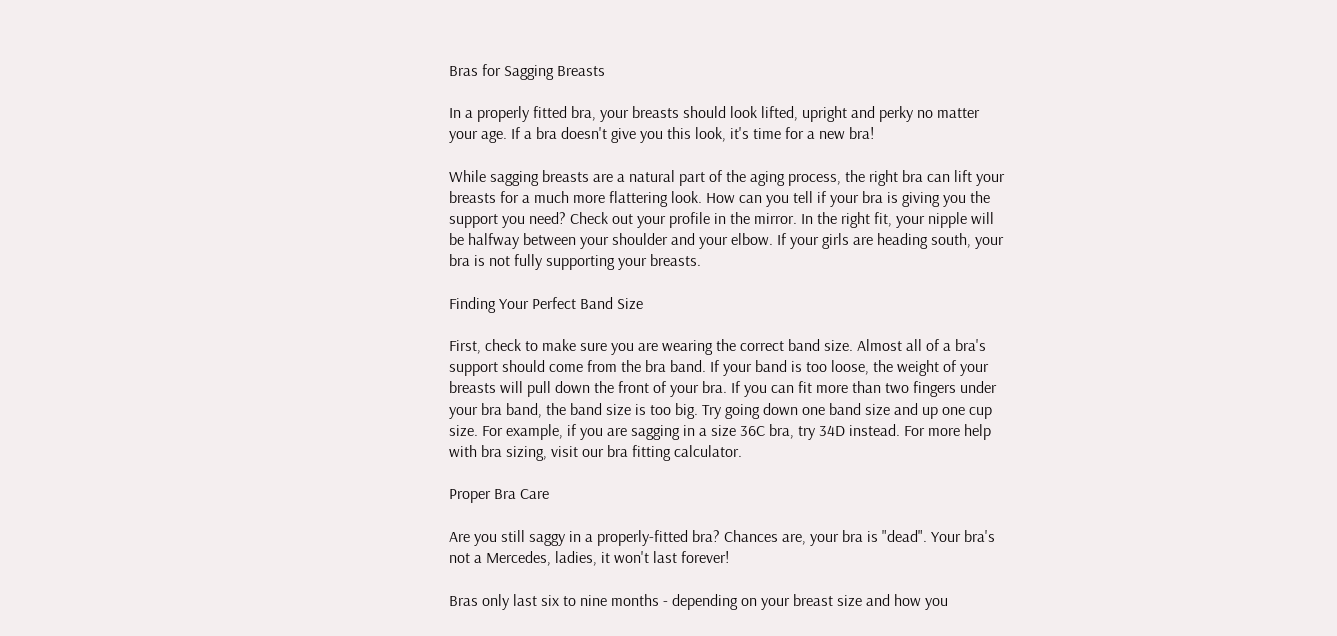Bras for Sagging Breasts

In a properly fitted bra, your breasts should look lifted, upright and perky no matter your age. If a bra doesn't give you this look, it's time for a new bra!

While sagging breasts are a natural part of the aging process, the right bra can lift your breasts for a much more flattering look. How can you tell if your bra is giving you the support you need? Check out your profile in the mirror. In the right fit, your nipple will be halfway between your shoulder and your elbow. If your girls are heading south, your bra is not fully supporting your breasts.

Finding Your Perfect Band Size

First, check to make sure you are wearing the correct band size. Almost all of a bra's support should come from the bra band. If your band is too loose, the weight of your breasts will pull down the front of your bra. If you can fit more than two fingers under your bra band, the band size is too big. Try going down one band size and up one cup size. For example, if you are sagging in a size 36C bra, try 34D instead. For more help with bra sizing, visit our bra fitting calculator.

Proper Bra Care

Are you still saggy in a properly-fitted bra? Chances are, your bra is "dead". Your bra's not a Mercedes, ladies, it won't last forever!

Bras only last six to nine months - depending on your breast size and how you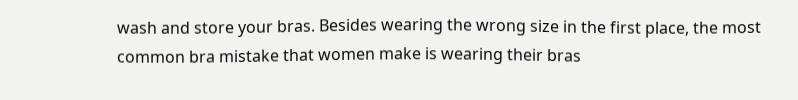wash and store your bras. Besides wearing the wrong size in the first place, the most common bra mistake that women make is wearing their bras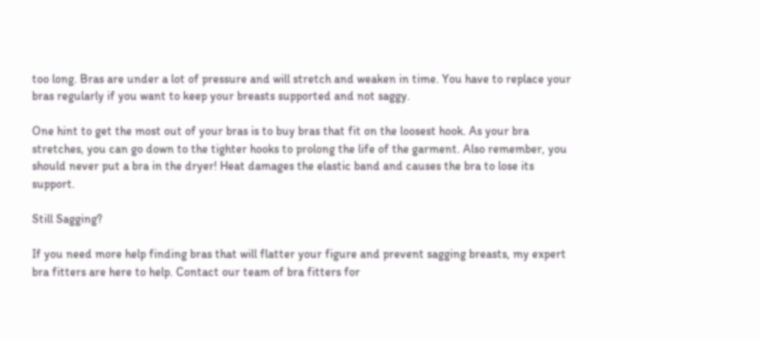too long. Bras are under a lot of pressure and will stretch and weaken in time. You have to replace your bras regularly if you want to keep your breasts supported and not saggy.

One hint to get the most out of your bras is to buy bras that fit on the loosest hook. As your bra stretches, you can go down to the tighter hooks to prolong the life of the garment. Also remember, you should never put a bra in the dryer! Heat damages the elastic band and causes the bra to lose its support.

Still Sagging?

If you need more help finding bras that will flatter your figure and prevent sagging breasts, my expert bra fitters are here to help. Contact our team of bra fitters for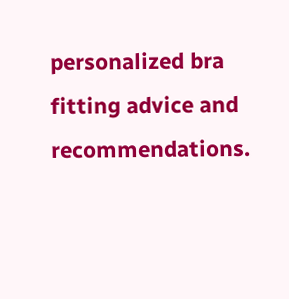personalized bra fitting advice and recommendations.